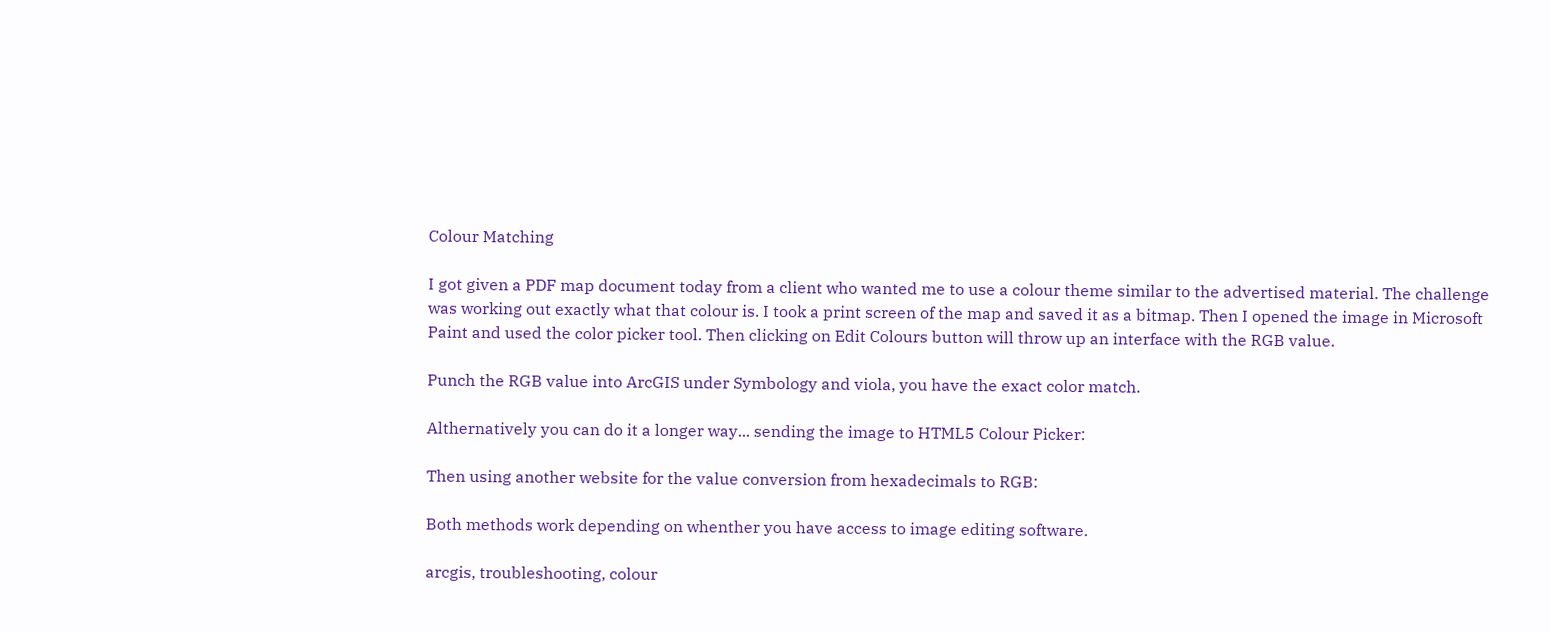Colour Matching

I got given a PDF map document today from a client who wanted me to use a colour theme similar to the advertised material. The challenge was working out exactly what that colour is. I took a print screen of the map and saved it as a bitmap. Then I opened the image in Microsoft Paint and used the color picker tool. Then clicking on Edit Colours button will throw up an interface with the RGB value.

Punch the RGB value into ArcGIS under Symbology and viola, you have the exact color match.

Althernatively you can do it a longer way... sending the image to HTML5 Colour Picker:

Then using another website for the value conversion from hexadecimals to RGB:

Both methods work depending on whenther you have access to image editing software.

arcgis, troubleshooting, colour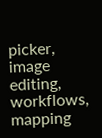picker, image editing, workflows, mapping